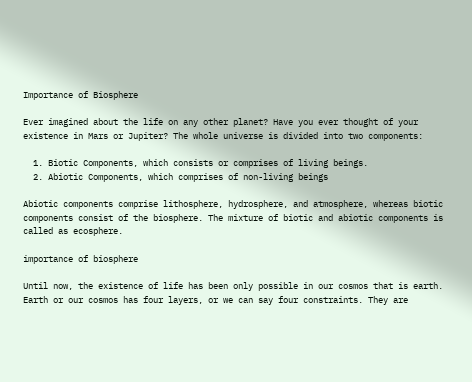Importance of Biosphere

Ever imagined about the life on any other planet? Have you ever thought of your existence in Mars or Jupiter? The whole universe is divided into two components:

  1. Biotic Components, which consists or comprises of living beings.
  2. Abiotic Components, which comprises of non-living beings

Abiotic components comprise lithosphere, hydrosphere, and atmosphere, whereas biotic components consist of the biosphere. The mixture of biotic and abiotic components is called as ecosphere.

importance of biosphere

Until now, the existence of life has been only possible in our cosmos that is earth. Earth or our cosmos has four layers, or we can say four constraints. They are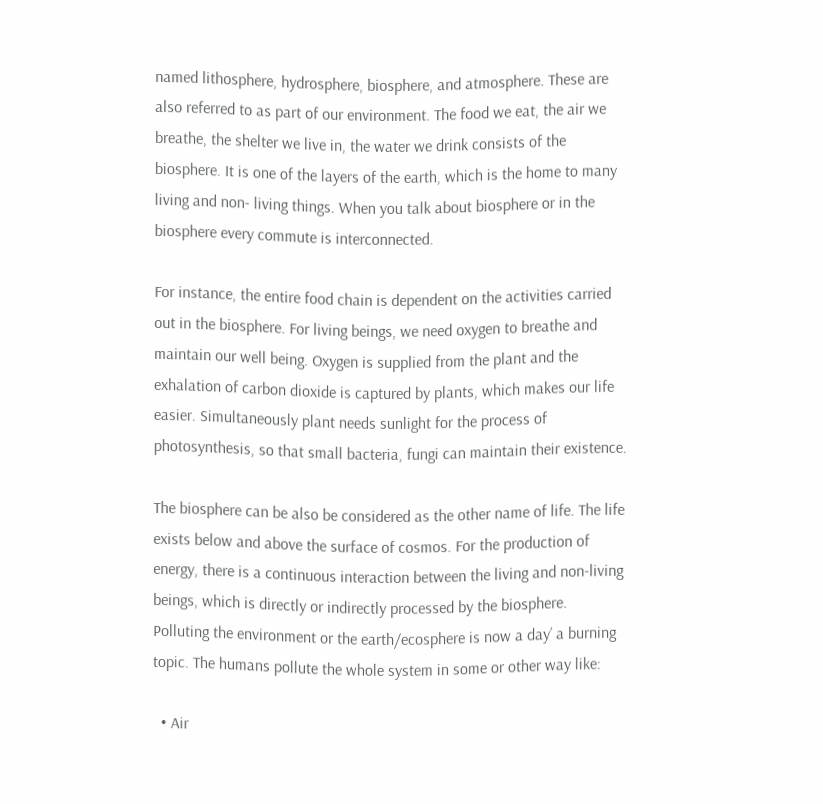named lithosphere, hydrosphere, biosphere, and atmosphere. These are also referred to as part of our environment. The food we eat, the air we breathe, the shelter we live in, the water we drink consists of the biosphere. It is one of the layers of the earth, which is the home to many living and non- living things. When you talk about biosphere or in the biosphere every commute is interconnected.

For instance, the entire food chain is dependent on the activities carried out in the biosphere. For living beings, we need oxygen to breathe and maintain our well being. Oxygen is supplied from the plant and the exhalation of carbon dioxide is captured by plants, which makes our life easier. Simultaneously plant needs sunlight for the process of photosynthesis, so that small bacteria, fungi can maintain their existence.

The biosphere can be also be considered as the other name of life. The life exists below and above the surface of cosmos. For the production of energy, there is a continuous interaction between the living and non-living beings, which is directly or indirectly processed by the biosphere. Polluting the environment or the earth/ecosphere is now a day’ a burning topic. The humans pollute the whole system in some or other way like:

  • Air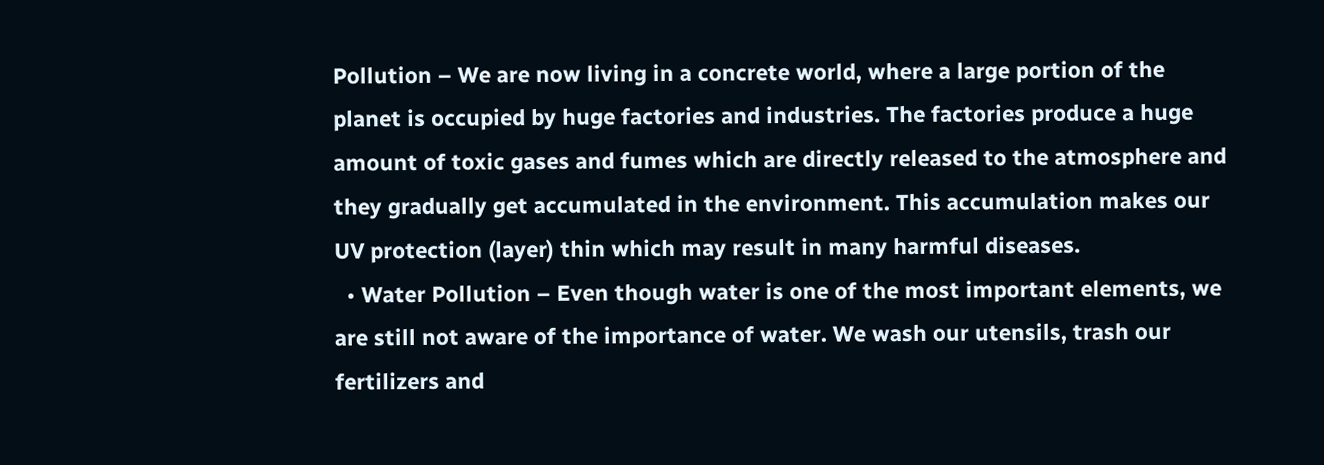Pollution – We are now living in a concrete world, where a large portion of the planet is occupied by huge factories and industries. The factories produce a huge amount of toxic gases and fumes which are directly released to the atmosphere and they gradually get accumulated in the environment. This accumulation makes our UV protection (layer) thin which may result in many harmful diseases.
  • Water Pollution – Even though water is one of the most important elements, we are still not aware of the importance of water. We wash our utensils, trash our fertilizers and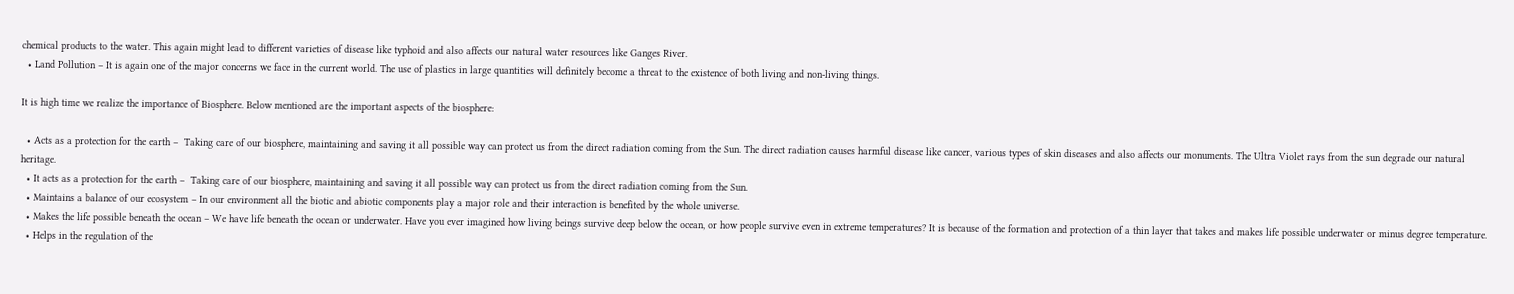chemical products to the water. This again might lead to different varieties of disease like typhoid and also affects our natural water resources like Ganges River.
  • Land Pollution – It is again one of the major concerns we face in the current world. The use of plastics in large quantities will definitely become a threat to the existence of both living and non-living things.

It is high time we realize the importance of Biosphere. Below mentioned are the important aspects of the biosphere:

  • Acts as a protection for the earth –  Taking care of our biosphere, maintaining and saving it all possible way can protect us from the direct radiation coming from the Sun. The direct radiation causes harmful disease like cancer, various types of skin diseases and also affects our monuments. The Ultra Violet rays from the sun degrade our natural heritage.
  • It acts as a protection for the earth –  Taking care of our biosphere, maintaining and saving it all possible way can protect us from the direct radiation coming from the Sun.
  • Maintains a balance of our ecosystem – In our environment all the biotic and abiotic components play a major role and their interaction is benefited by the whole universe.
  • Makes the life possible beneath the ocean – We have life beneath the ocean or underwater. Have you ever imagined how living beings survive deep below the ocean, or how people survive even in extreme temperatures? It is because of the formation and protection of a thin layer that takes and makes life possible underwater or minus degree temperature.
  • Helps in the regulation of the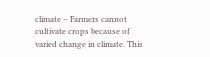climate – Farmers cannot cultivate crops because of varied change in climate. This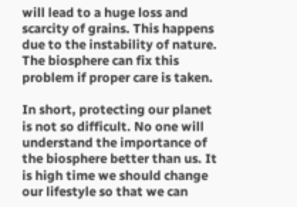will lead to a huge loss and scarcity of grains. This happens due to the instability of nature. The biosphere can fix this problem if proper care is taken.

In short, protecting our planet is not so difficult. No one will understand the importance of the biosphere better than us. It is high time we should change our lifestyle so that we can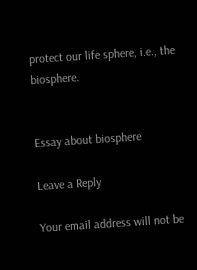protect our life sphere, i.e., the biosphere.


Essay about biosphere

Leave a Reply

Your email address will not be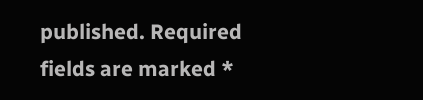published. Required fields are marked *